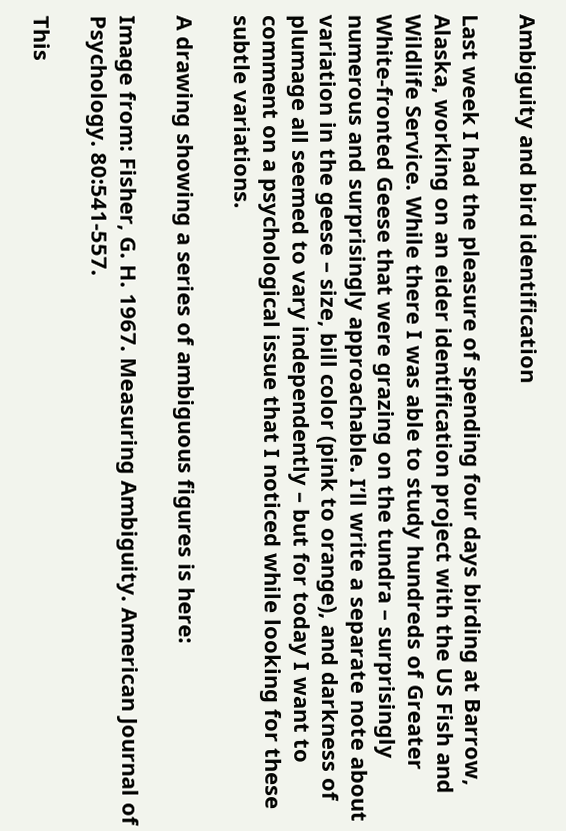Ambiguity and bird identification

Last week I had the pleasure of spending four days birding at Barrow, Alaska, working on an eider identification project with the US Fish and Wildlife Service. While there I was able to study hundreds of Greater White-fronted Geese that were grazing on the tundra – surprisingly numerous and surprisingly approachable. I’ll write a separate note about variation in the geese – size, bill color (pink to orange), and darkness of plumage all seemed to vary independently – but for today I want to comment on a psychological issue that I noticed while looking for these subtle variations.

A drawing showing a series of ambiguous figures is here:

Image from: Fisher, G. H. 1967. Measuring Ambiguity. American Journal of Psychology. 80:541-557.

This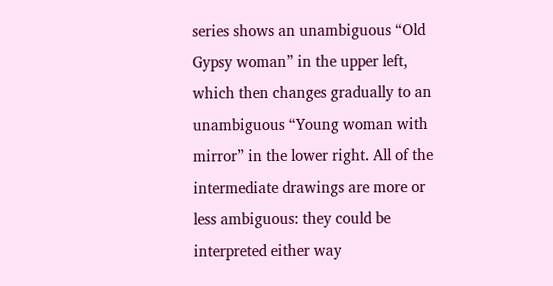series shows an unambiguous “Old Gypsy woman” in the upper left, which then changes gradually to an unambiguous “Young woman with mirror” in the lower right. All of the intermediate drawings are more or less ambiguous: they could be interpreted either way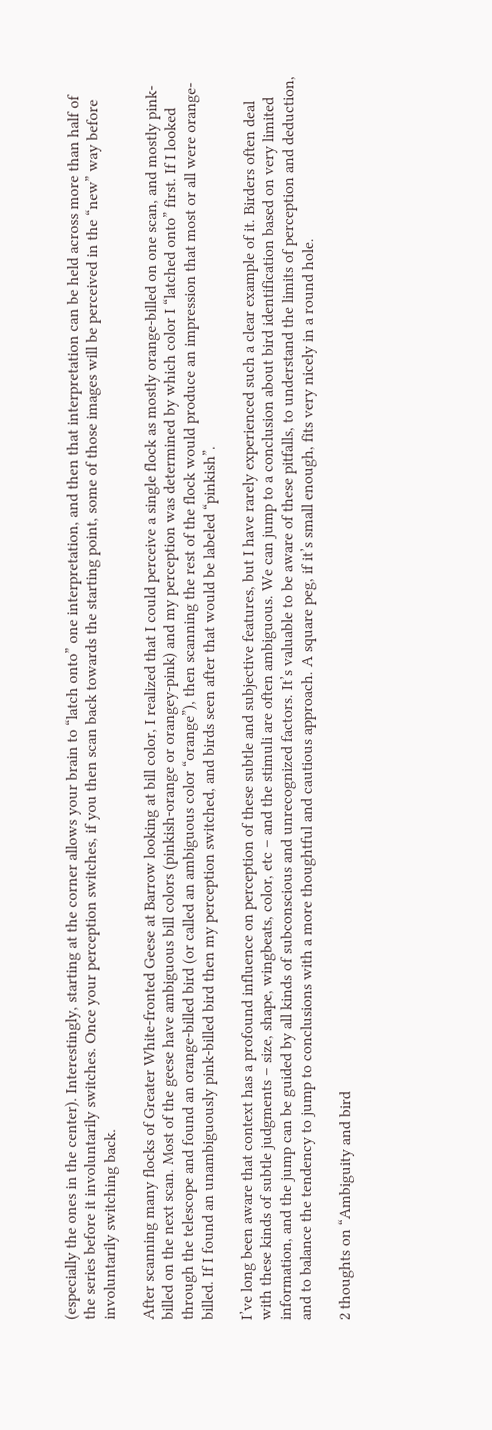(especially the ones in the center). Interestingly, starting at the corner allows your brain to “latch onto” one interpretation, and then that interpretation can be held across more than half of the series before it involuntarily switches. Once your perception switches, if you then scan back towards the starting point, some of those images will be perceived in the “new” way before involuntarily switching back.

After scanning many flocks of Greater White-fronted Geese at Barrow looking at bill color, I realized that I could perceive a single flock as mostly orange-billed on one scan, and mostly pink-billed on the next scan. Most of the geese have ambiguous bill colors (pinkish-orange or orangey-pink) and my perception was determined by which color I “latched onto” first. If I looked through the telescope and found an orange-billed bird (or called an ambiguous color “orange”), then scanning the rest of the flock would produce an impression that most or all were orange-billed. If I found an unambiguously pink-billed bird then my perception switched, and birds seen after that would be labeled “pinkish”.

I’ve long been aware that context has a profound influence on perception of these subtle and subjective features, but I have rarely experienced such a clear example of it. Birders often deal with these kinds of subtle judgments – size, shape, wingbeats, color, etc – and the stimuli are often ambiguous. We can jump to a conclusion about bird identification based on very limited information, and the jump can be guided by all kinds of subconscious and unrecognized factors. It’s valuable to be aware of these pitfalls, to understand the limits of perception and deduction, and to balance the tendency to jump to conclusions with a more thoughtful and cautious approach. A square peg, if it’s small enough, fits very nicely in a round hole.

2 thoughts on “Ambiguity and bird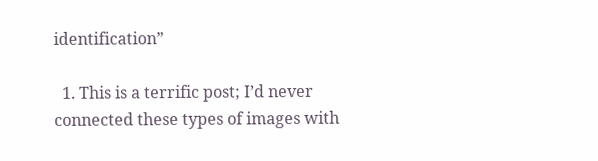identification”

  1. This is a terrific post; I’d never connected these types of images with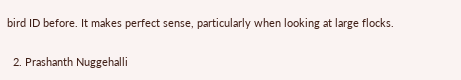bird ID before. It makes perfect sense, particularly when looking at large flocks.

  2. Prashanth Nuggehalli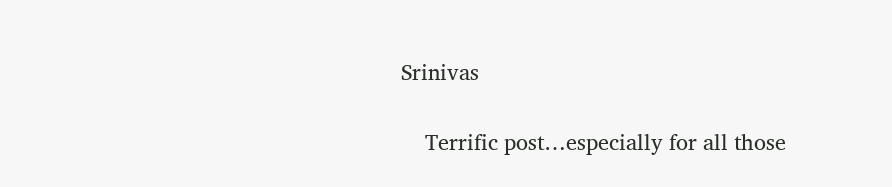Srinivas

    Terrific post…especially for all those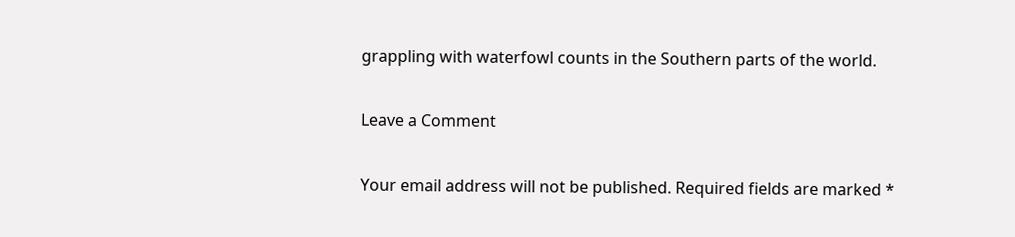grappling with waterfowl counts in the Southern parts of the world.

Leave a Comment

Your email address will not be published. Required fields are marked *